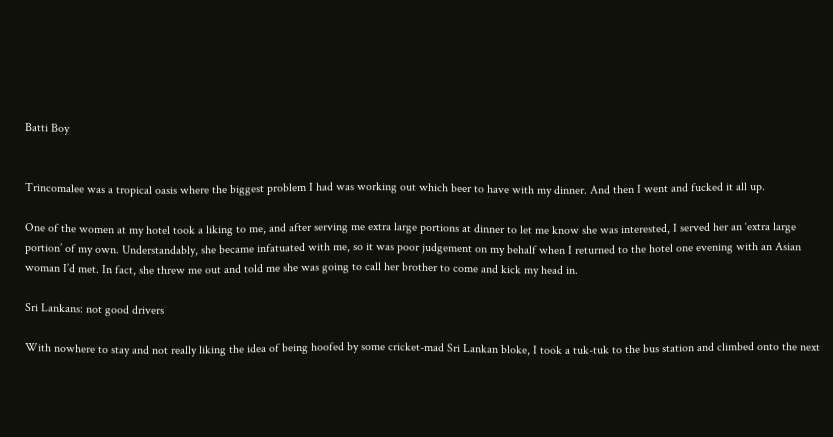Batti Boy


Trincomalee was a tropical oasis where the biggest problem I had was working out which beer to have with my dinner. And then I went and fucked it all up.

One of the women at my hotel took a liking to me, and after serving me extra large portions at dinner to let me know she was interested, I served her an ‘extra large portion’ of my own. Understandably, she became infatuated with me, so it was poor judgement on my behalf when I returned to the hotel one evening with an Asian woman I’d met. In fact, she threw me out and told me she was going to call her brother to come and kick my head in.

Sri Lankans: not good drivers

With nowhere to stay and not really liking the idea of being hoofed by some cricket-mad Sri Lankan bloke, I took a tuk-tuk to the bus station and climbed onto the next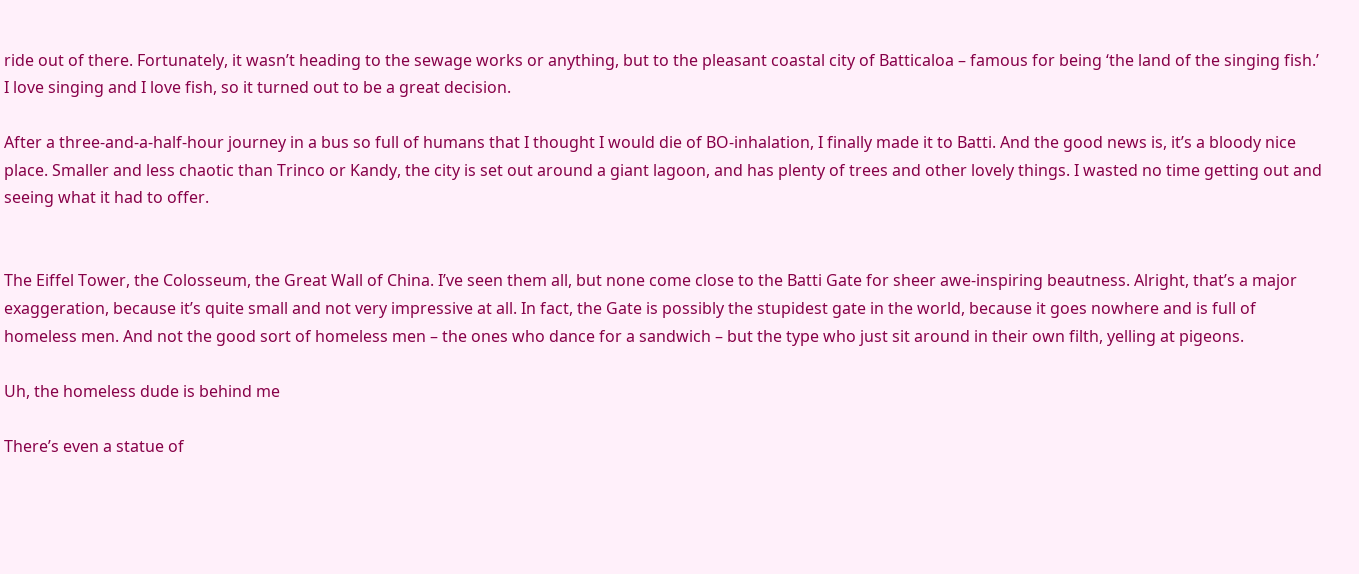ride out of there. Fortunately, it wasn’t heading to the sewage works or anything, but to the pleasant coastal city of Batticaloa – famous for being ‘the land of the singing fish.’ I love singing and I love fish, so it turned out to be a great decision.

After a three-and-a-half-hour journey in a bus so full of humans that I thought I would die of BO-inhalation, I finally made it to Batti. And the good news is, it’s a bloody nice place. Smaller and less chaotic than Trinco or Kandy, the city is set out around a giant lagoon, and has plenty of trees and other lovely things. I wasted no time getting out and seeing what it had to offer.


The Eiffel Tower, the Colosseum, the Great Wall of China. I’ve seen them all, but none come close to the Batti Gate for sheer awe-inspiring beautness. Alright, that’s a major exaggeration, because it’s quite small and not very impressive at all. In fact, the Gate is possibly the stupidest gate in the world, because it goes nowhere and is full of homeless men. And not the good sort of homeless men – the ones who dance for a sandwich – but the type who just sit around in their own filth, yelling at pigeons.

Uh, the homeless dude is behind me

There’s even a statue of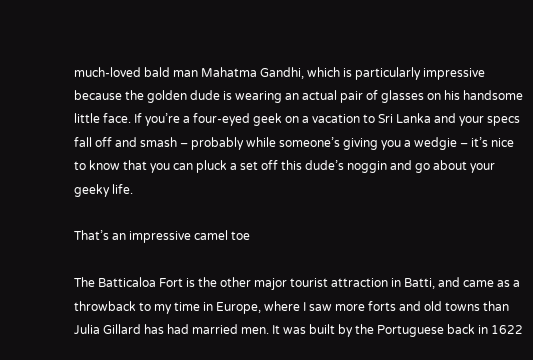much-loved bald man Mahatma Gandhi, which is particularly impressive because the golden dude is wearing an actual pair of glasses on his handsome little face. If you’re a four-eyed geek on a vacation to Sri Lanka and your specs fall off and smash – probably while someone’s giving you a wedgie – it’s nice to know that you can pluck a set off this dude’s noggin and go about your geeky life.

That’s an impressive camel toe

The Batticaloa Fort is the other major tourist attraction in Batti, and came as a throwback to my time in Europe, where I saw more forts and old towns than Julia Gillard has had married men. It was built by the Portuguese back in 1622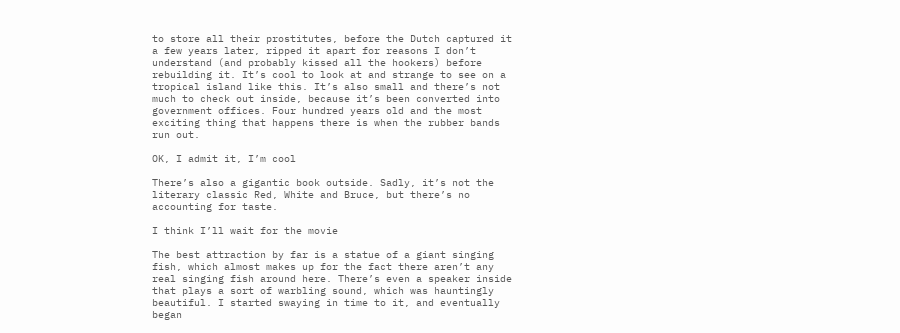to store all their prostitutes, before the Dutch captured it a few years later, ripped it apart for reasons I don’t understand (and probably kissed all the hookers) before rebuilding it. It’s cool to look at and strange to see on a tropical island like this. It’s also small and there’s not much to check out inside, because it’s been converted into government offices. Four hundred years old and the most exciting thing that happens there is when the rubber bands run out.

OK, I admit it, I’m cool

There’s also a gigantic book outside. Sadly, it’s not the literary classic Red, White and Bruce, but there’s no accounting for taste.

I think I’ll wait for the movie

The best attraction by far is a statue of a giant singing fish, which almost makes up for the fact there aren’t any real singing fish around here. There’s even a speaker inside that plays a sort of warbling sound, which was hauntingly beautiful. I started swaying in time to it, and eventually began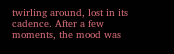twirling around, lost in its cadence. After a few moments, the mood was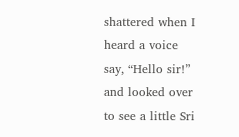shattered when I heard a voice say, “Hello sir!” and looked over to see a little Sri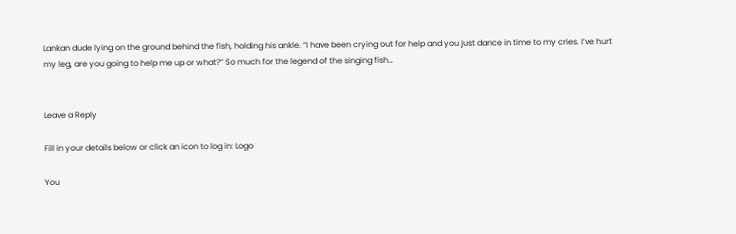Lankan dude lying on the ground behind the fish, holding his ankle. “I have been crying out for help and you just dance in time to my cries. I’ve hurt my leg, are you going to help me up or what?” So much for the legend of the singing fish…


Leave a Reply

Fill in your details below or click an icon to log in: Logo

You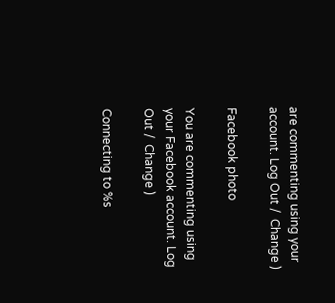are commenting using your account. Log Out /  Change )

Facebook photo

You are commenting using your Facebook account. Log Out /  Change )

Connecting to %s